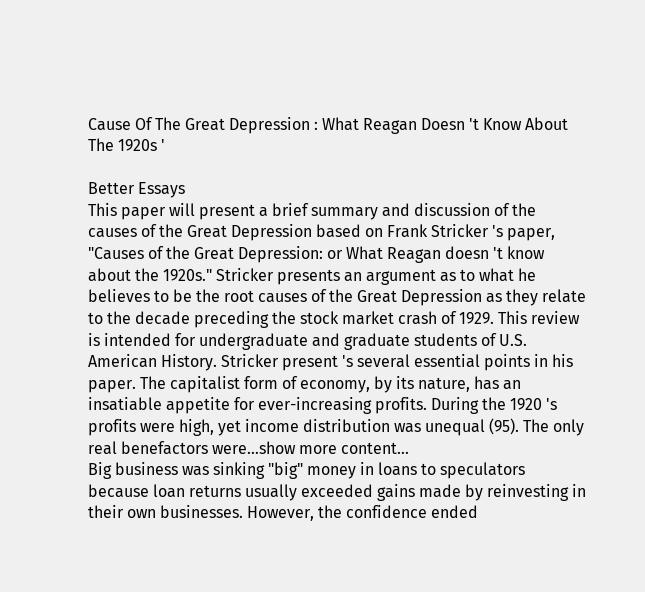Cause Of The Great Depression : What Reagan Doesn 't Know About The 1920s '

Better Essays
This paper will present a brief summary and discussion of the causes of the Great Depression based on Frank Stricker 's paper, "Causes of the Great Depression: or What Reagan doesn 't know about the 1920s." Stricker presents an argument as to what he believes to be the root causes of the Great Depression as they relate to the decade preceding the stock market crash of 1929. This review is intended for undergraduate and graduate students of U.S. American History. Stricker present 's several essential points in his paper. The capitalist form of economy, by its nature, has an insatiable appetite for ever-increasing profits. During the 1920 's profits were high, yet income distribution was unequal (95). The only real benefactors were…show more content…
Big business was sinking "big" money in loans to speculators because loan returns usually exceeded gains made by reinvesting in their own businesses. However, the confidence ended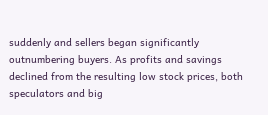suddenly and sellers began significantly outnumbering buyers. As profits and savings declined from the resulting low stock prices, both speculators and big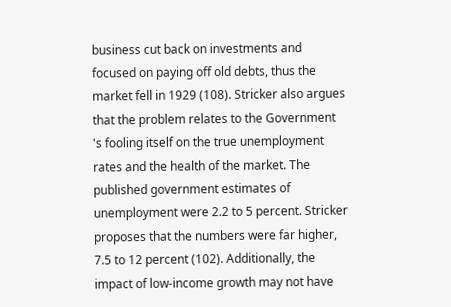business cut back on investments and focused on paying off old debts, thus the market fell in 1929 (108). Stricker also argues that the problem relates to the Government 's fooling itself on the true unemployment rates and the health of the market. The published government estimates of unemployment were 2.2 to 5 percent. Stricker proposes that the numbers were far higher, 7.5 to 12 percent (102). Additionally, the impact of low-income growth may not have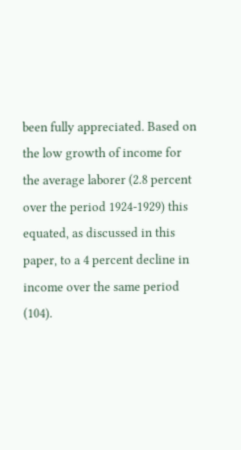been fully appreciated. Based on the low growth of income for the average laborer (2.8 percent over the period 1924-1929) this equated, as discussed in this paper, to a 4 percent decline in income over the same period (104).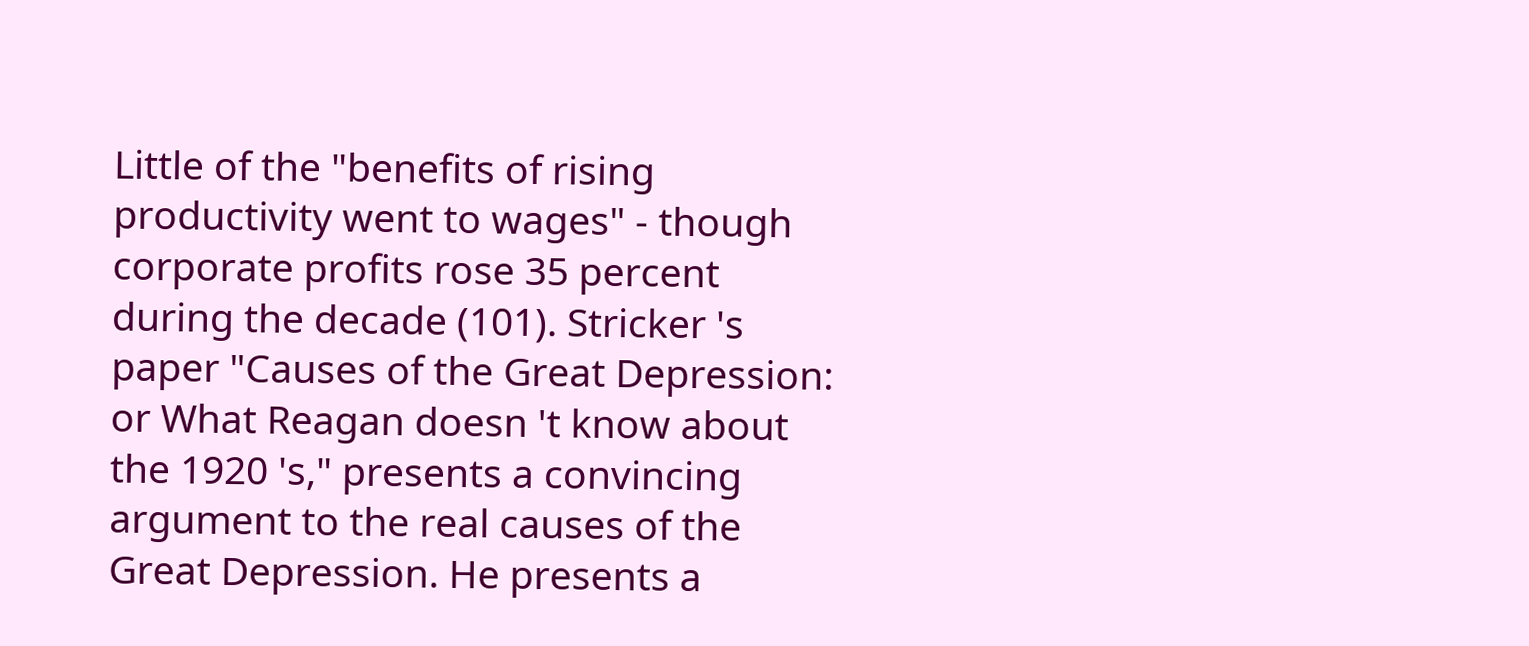Little of the "benefits of rising productivity went to wages" - though corporate profits rose 35 percent during the decade (101). Stricker 's paper "Causes of the Great Depression: or What Reagan doesn 't know about the 1920 's," presents a convincing argument to the real causes of the Great Depression. He presents a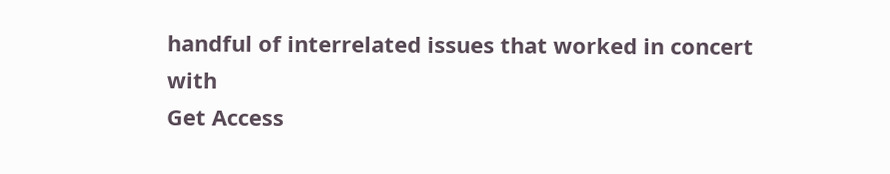handful of interrelated issues that worked in concert with
Get Access